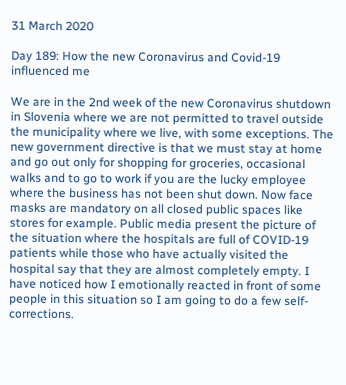31 March 2020

Day 189: How the new Coronavirus and Covid-19 influenced me

We are in the 2nd week of the new Coronavirus shutdown in Slovenia where we are not permitted to travel outside the municipality where we live, with some exceptions. The new government directive is that we must stay at home and go out only for shopping for groceries, occasional walks and to go to work if you are the lucky employee where the business has not been shut down. Now face masks are mandatory on all closed public spaces like stores for example. Public media present the picture of the situation where the hospitals are full of COVID-19 patients while those who have actually visited the hospital say that they are almost completely empty. I have noticed how I emotionally reacted in front of some people in this situation so I am going to do a few self-corrections.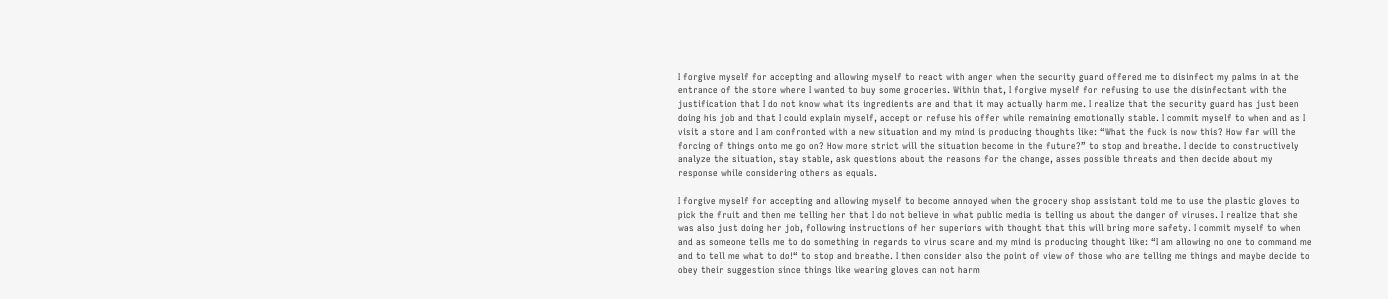I forgive myself for accepting and allowing myself to react with anger when the security guard offered me to disinfect my palms in at the entrance of the store where I wanted to buy some groceries. Within that, I forgive myself for refusing to use the disinfectant with the justification that I do not know what its ingredients are and that it may actually harm me. I realize that the security guard has just been doing his job and that I could explain myself, accept or refuse his offer while remaining emotionally stable. I commit myself to when and as I visit a store and I am confronted with a new situation and my mind is producing thoughts like: “What the fuck is now this? How far will the forcing of things onto me go on? How more strict will the situation become in the future?” to stop and breathe. I decide to constructively analyze the situation, stay stable, ask questions about the reasons for the change, asses possible threats and then decide about my response while considering others as equals.

I forgive myself for accepting and allowing myself to become annoyed when the grocery shop assistant told me to use the plastic gloves to pick the fruit and then me telling her that I do not believe in what public media is telling us about the danger of viruses. I realize that she was also just doing her job, following instructions of her superiors with thought that this will bring more safety. I commit myself to when and as someone tells me to do something in regards to virus scare and my mind is producing thought like: “I am allowing no one to command me and to tell me what to do!“ to stop and breathe. I then consider also the point of view of those who are telling me things and maybe decide to obey their suggestion since things like wearing gloves can not harm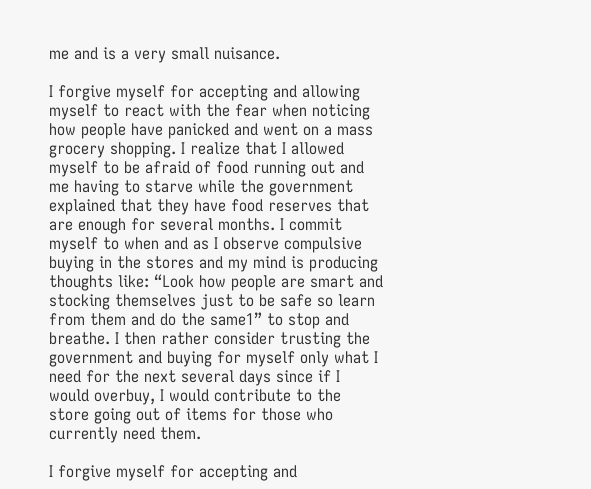me and is a very small nuisance.

I forgive myself for accepting and allowing myself to react with the fear when noticing how people have panicked and went on a mass grocery shopping. I realize that I allowed myself to be afraid of food running out and me having to starve while the government explained that they have food reserves that are enough for several months. I commit myself to when and as I observe compulsive buying in the stores and my mind is producing thoughts like: “Look how people are smart and stocking themselves just to be safe so learn from them and do the same1” to stop and breathe. I then rather consider trusting the government and buying for myself only what I need for the next several days since if I would overbuy, I would contribute to the store going out of items for those who currently need them.

I forgive myself for accepting and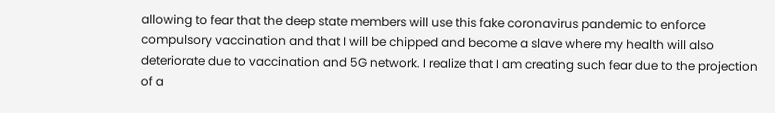allowing to fear that the deep state members will use this fake coronavirus pandemic to enforce compulsory vaccination and that I will be chipped and become a slave where my health will also deteriorate due to vaccination and 5G network. I realize that I am creating such fear due to the projection of a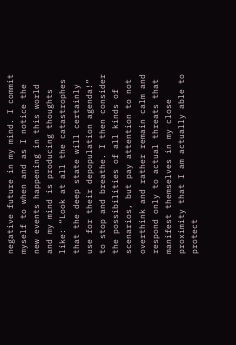negative future in my mind. I commit myself to when and as I notice the new events happening in this world and my mind is producing thoughts like: “Look at all the catastrophes that the deep state will certainly use for their depopulation agenda!” to stop and breathe. I then consider the possibilities of all kinds of scenarios, but pay attention to not overthink and rather remain calm and respond only to actual threats that manifest themselves in my close proximity that I am actually able to protect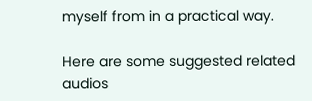myself from in a practical way.

Here are some suggested related audios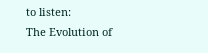to listen:
The Evolution of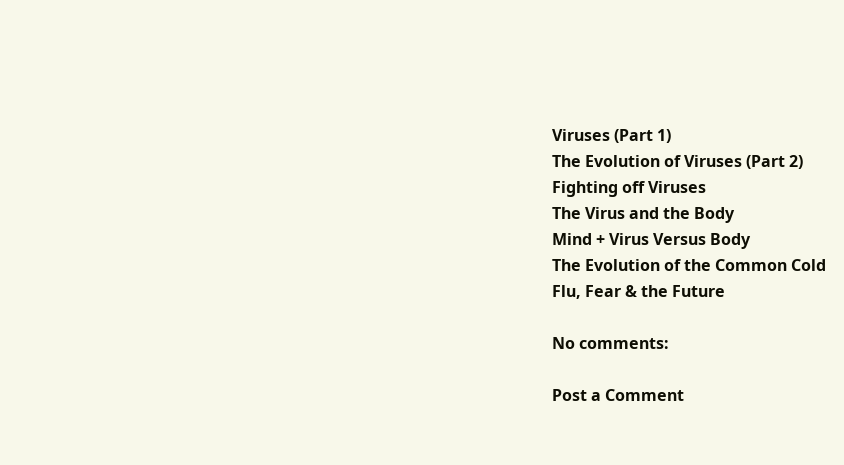Viruses (Part 1)
The Evolution of Viruses (Part 2)
Fighting off Viruses
The Virus and the Body
Mind + Virus Versus Body
The Evolution of the Common Cold
Flu, Fear & the Future

No comments:

Post a Comment